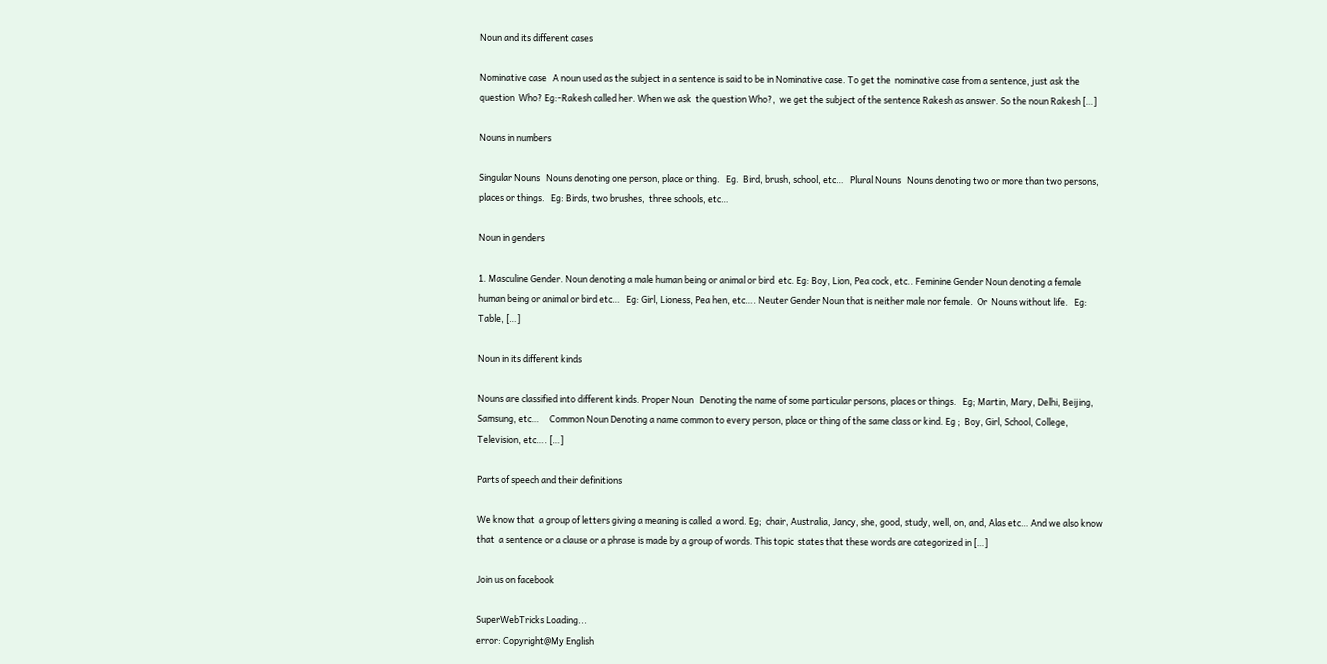Noun and its different cases

Nominative case   A noun used as the subject in a sentence is said to be in Nominative case. To get the  nominative case from a sentence, just ask the question  Who? Eg:-Rakesh called her. When we ask  the question Who?,  we get the subject of the sentence Rakesh as answer. So the noun Rakesh […]

Nouns in numbers

Singular Nouns   Nouns denoting one person, place or thing.   Eg.  Bird, brush, school, etc…   Plural Nouns   Nouns denoting two or more than two persons, places or things.   Eg: Birds, two brushes,  three schools, etc…

Noun in genders

1. Masculine Gender. Noun denoting a male human being or animal or bird  etc. Eg: Boy, Lion, Pea cock, etc.. Feminine Gender Noun denoting a female human being or animal or bird etc…   Eg: Girl, Lioness, Pea hen, etc…. Neuter Gender Noun that is neither male nor female.  Or  Nouns without life.   Eg: Table, […]

Noun in its different kinds

Nouns are classified into different kinds. Proper Noun   Denoting the name of some particular persons, places or things.   Eg; Martin, Mary, Delhi, Beijing, Samsung, etc…     Common Noun Denoting a name common to every person, place or thing of the same class or kind. Eg ;  Boy, Girl, School, College, Television, etc…. […]

Parts of speech and their definitions

We know that  a group of letters giving a meaning is called  a word. Eg;  chair, Australia, Jancy, she, good, study, well, on, and, Alas etc… And we also know that  a sentence or a clause or a phrase is made by a group of words. This topic  states that these words are categorized in […]

Join us on facebook

SuperWebTricks Loading...
error: Copyright@My English